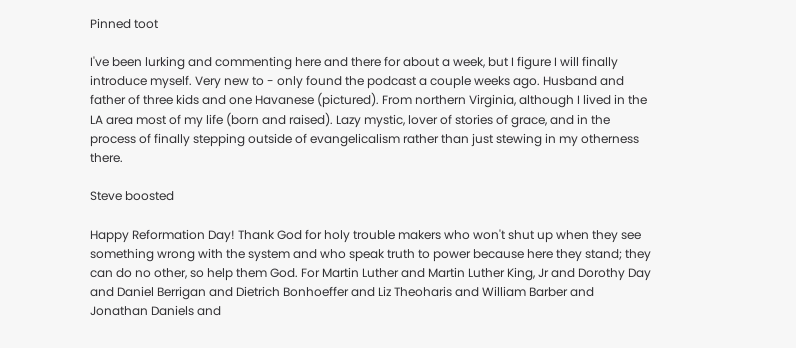Pinned toot

I've been lurking and commenting here and there for about a week, but I figure I will finally introduce myself. Very new to - only found the podcast a couple weeks ago. Husband and father of three kids and one Havanese (pictured). From northern Virginia, although I lived in the LA area most of my life (born and raised). Lazy mystic, lover of stories of grace, and in the process of finally stepping outside of evangelicalism rather than just stewing in my otherness there.

Steve boosted

Happy Reformation Day! Thank God for holy trouble makers who won't shut up when they see something wrong with the system and who speak truth to power because here they stand; they can do no other, so help them God. For Martin Luther and Martin Luther King, Jr and Dorothy Day and Daniel Berrigan and Dietrich Bonhoeffer and Liz Theoharis and William Barber and Jonathan Daniels and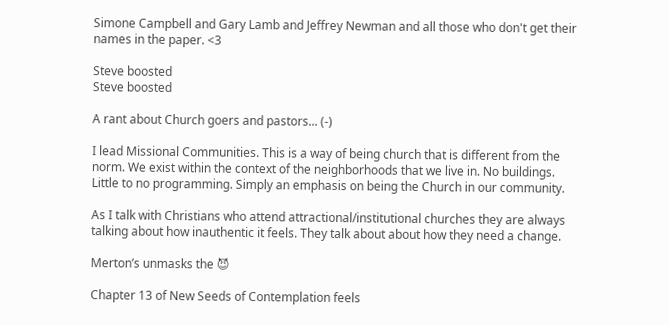Simone Campbell and Gary Lamb and Jeffrey Newman and all those who don't get their names in the paper. <3

Steve boosted
Steve boosted

A rant about Church goers and pastors... (-)

I lead Missional Communities. This is a way of being church that is different from the norm. We exist within the context of the neighborhoods that we live in. No buildings. Little to no programming. Simply an emphasis on being the Church in our community.

As I talk with Christians who attend attractional/institutional churches they are always talking about how inauthentic it feels. They talk about about how they need a change.

Merton’s unmasks the 😈

Chapter 13 of New Seeds of Contemplation feels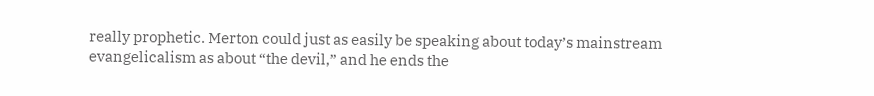really prophetic. Merton could just as easily be speaking about today’s mainstream evangelicalism as about “the devil,” and he ends the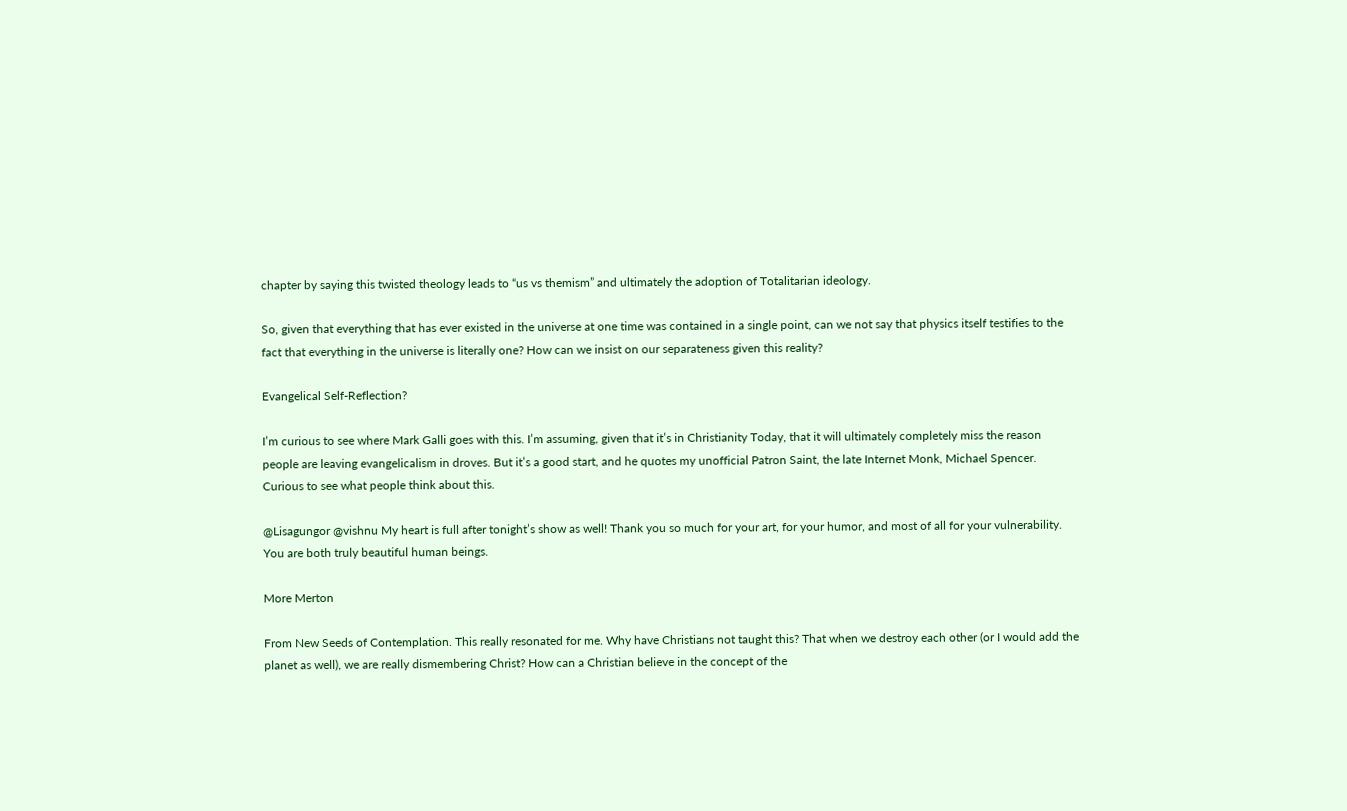chapter by saying this twisted theology leads to “us vs themism” and ultimately the adoption of Totalitarian ideology.

So, given that everything that has ever existed in the universe at one time was contained in a single point, can we not say that physics itself testifies to the fact that everything in the universe is literally one? How can we insist on our separateness given this reality?

Evangelical Self-Reflection?

I’m curious to see where Mark Galli goes with this. I’m assuming, given that it’s in Christianity Today, that it will ultimately completely miss the reason people are leaving evangelicalism in droves. But it’s a good start, and he quotes my unofficial Patron Saint, the late Internet Monk, Michael Spencer. Curious to see what people think about this.

@Lisagungor @vishnu My heart is full after tonight’s show as well! Thank you so much for your art, for your humor, and most of all for your vulnerability. You are both truly beautiful human beings.

More Merton

From New Seeds of Contemplation. This really resonated for me. Why have Christians not taught this? That when we destroy each other (or I would add the planet as well), we are really dismembering Christ? How can a Christian believe in the concept of the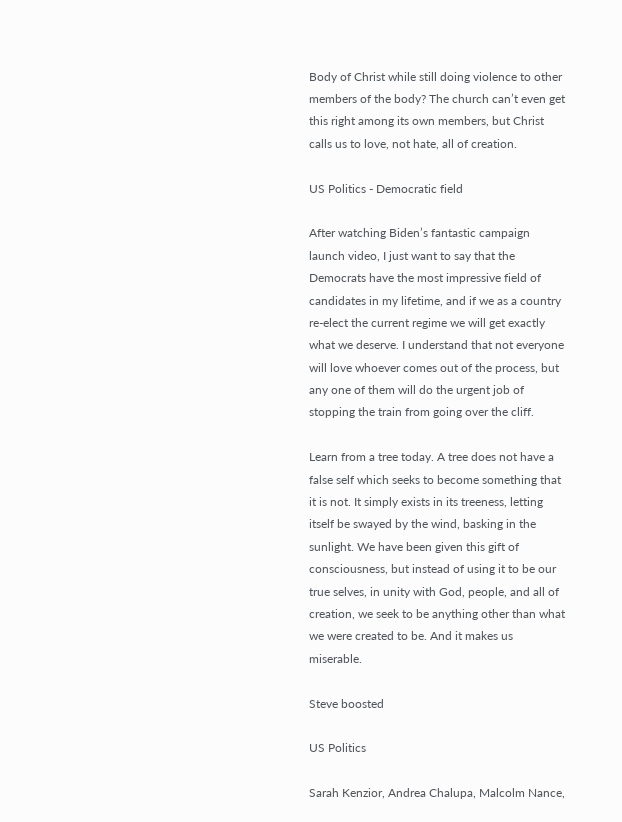Body of Christ while still doing violence to other members of the body? The church can’t even get this right among its own members, but Christ calls us to love, not hate, all of creation.

US Politics - Democratic field

After watching Biden’s fantastic campaign launch video, I just want to say that the Democrats have the most impressive field of candidates in my lifetime, and if we as a country re-elect the current regime we will get exactly what we deserve. I understand that not everyone will love whoever comes out of the process, but any one of them will do the urgent job of stopping the train from going over the cliff.

Learn from a tree today. A tree does not have a false self which seeks to become something that it is not. It simply exists in its treeness, letting itself be swayed by the wind, basking in the sunlight. We have been given this gift of consciousness, but instead of using it to be our true selves, in unity with God, people, and all of creation, we seek to be anything other than what we were created to be. And it makes us miserable.

Steve boosted

US Politics

Sarah Kenzior, Andrea Chalupa, Malcolm Nance,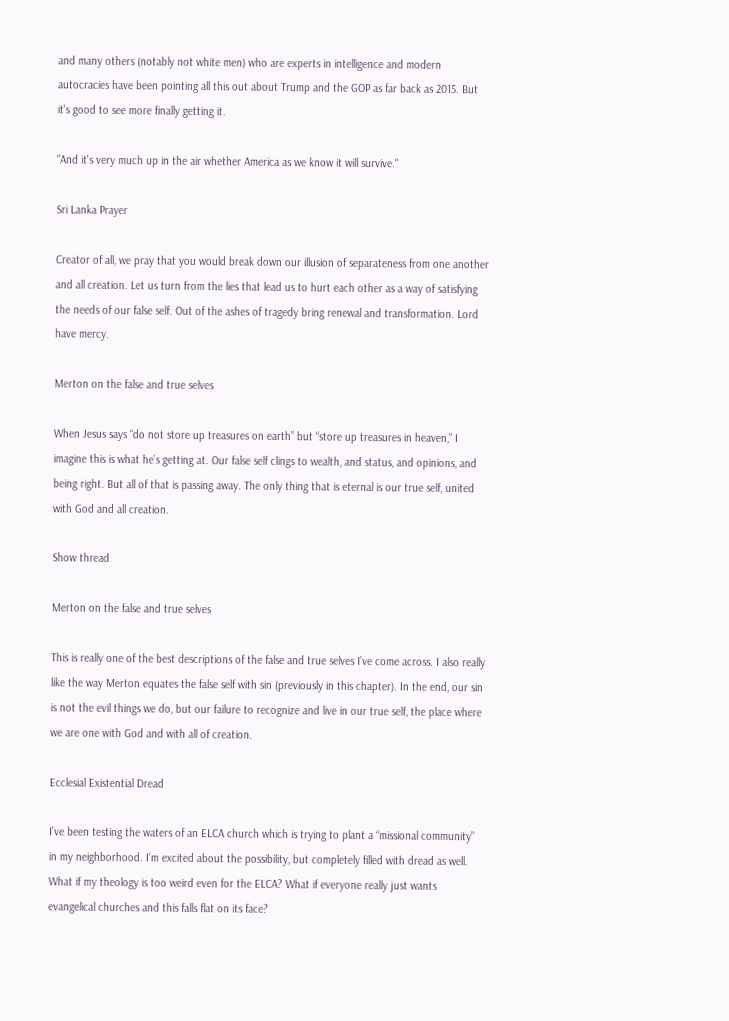and many others (notably not white men) who are experts in intelligence and modern autocracies have been pointing all this out about Trump and the GOP as far back as 2015. But it's good to see more finally getting it.

"And it's very much up in the air whether America as we know it will survive."

Sri Lanka Prayer

Creator of all, we pray that you would break down our illusion of separateness from one another and all creation. Let us turn from the lies that lead us to hurt each other as a way of satisfying the needs of our false self. Out of the ashes of tragedy bring renewal and transformation. Lord have mercy.

Merton on the false and true selves

When Jesus says “do not store up treasures on earth” but “store up treasures in heaven,” I imagine this is what he’s getting at. Our false self clings to wealth, and status, and opinions, and being right. But all of that is passing away. The only thing that is eternal is our true self, united with God and all creation.

Show thread

Merton on the false and true selves

This is really one of the best descriptions of the false and true selves I’ve come across. I also really like the way Merton equates the false self with sin (previously in this chapter). In the end, our sin is not the evil things we do, but our failure to recognize and live in our true self, the place where we are one with God and with all of creation.

Ecclesial Existential Dread

I’ve been testing the waters of an ELCA church which is trying to plant a “missional community” in my neighborhood. I’m excited about the possibility, but completely filled with dread as well. What if my theology is too weird even for the ELCA? What if everyone really just wants evangelical churches and this falls flat on its face?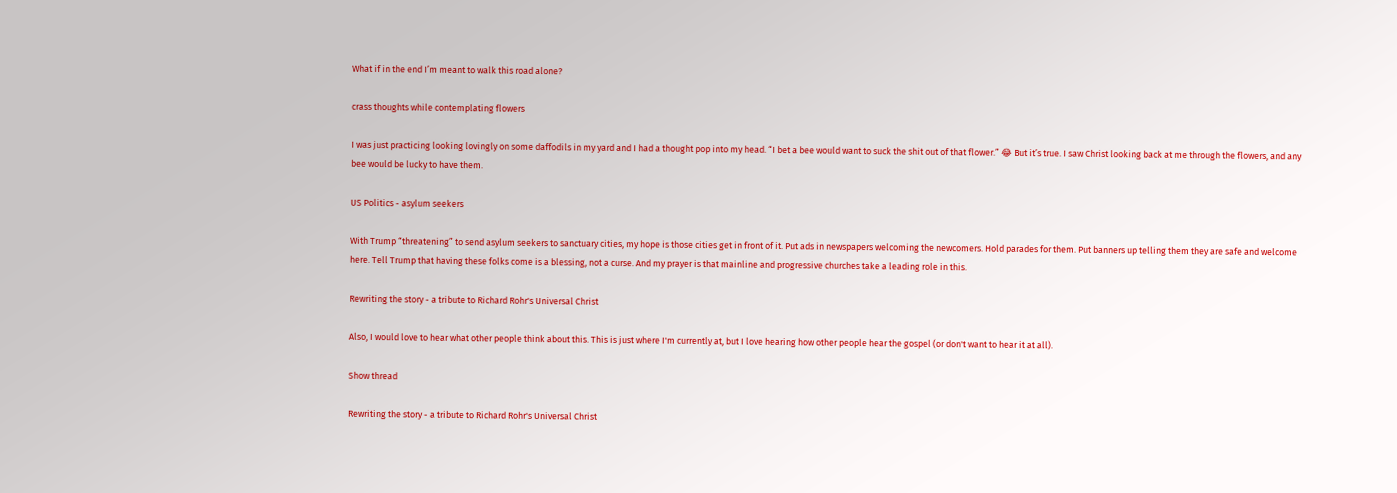What if in the end I’m meant to walk this road alone?

crass thoughts while contemplating flowers

I was just practicing looking lovingly on some daffodils in my yard and I had a thought pop into my head. “I bet a bee would want to suck the shit out of that flower.” 😂 But it’s true. I saw Christ looking back at me through the flowers, and any bee would be lucky to have them.

US Politics - asylum seekers

With Trump “threatening” to send asylum seekers to sanctuary cities, my hope is those cities get in front of it. Put ads in newspapers welcoming the newcomers. Hold parades for them. Put banners up telling them they are safe and welcome here. Tell Trump that having these folks come is a blessing, not a curse. And my prayer is that mainline and progressive churches take a leading role in this.

Rewriting the story - a tribute to Richard Rohr's Universal Christ

Also, I would love to hear what other people think about this. This is just where I'm currently at, but I love hearing how other people hear the gospel (or don't want to hear it at all).

Show thread

Rewriting the story - a tribute to Richard Rohr's Universal Christ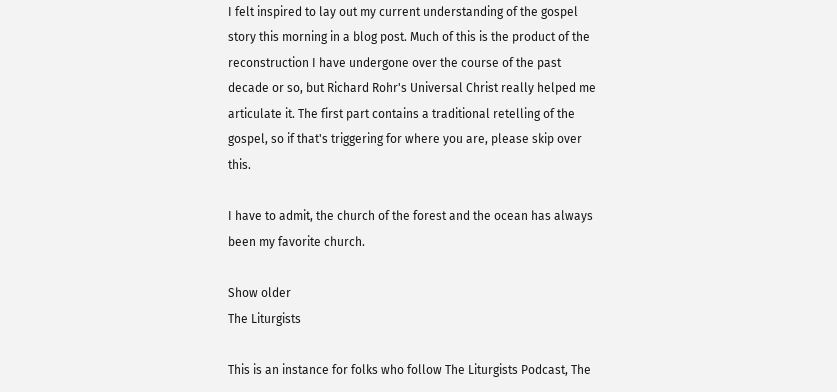I felt inspired to lay out my current understanding of the gospel story this morning in a blog post. Much of this is the product of the reconstruction I have undergone over the course of the past decade or so, but Richard Rohr's Universal Christ really helped me articulate it. The first part contains a traditional retelling of the gospel, so if that's triggering for where you are, please skip over this.

I have to admit, the church of the forest and the ocean has always been my favorite church.

Show older
The Liturgists

This is an instance for folks who follow The Liturgists Podcast, The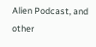Alien Podcast, and other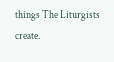things The Liturgists create.